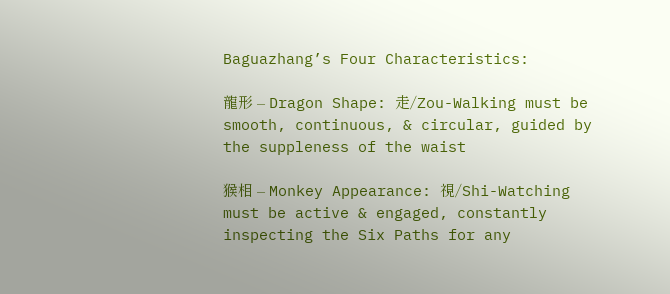Baguazhang’s Four Characteristics:

龍形 – Dragon Shape: 走/Zou-Walking must be smooth, continuous, & circular, guided by the suppleness of the waist

猴相 – Monkey Appearance: 視/Shi-Watching must be active & engaged, constantly inspecting the Six Paths for any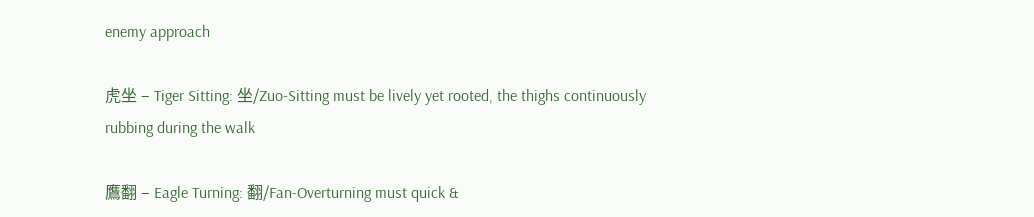enemy approach

虎坐 – Tiger Sitting: 坐/Zuo-Sitting must be lively yet rooted, the thighs continuously rubbing during the walk

鷹翻 – Eagle Turning: 翻/Fan-Overturning must quick &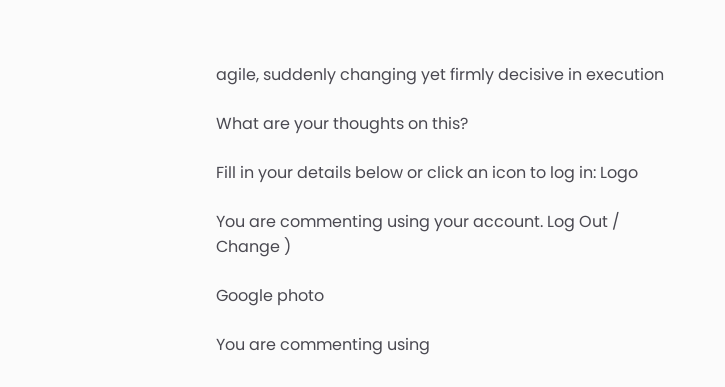agile, suddenly changing yet firmly decisive in execution

What are your thoughts on this?

Fill in your details below or click an icon to log in: Logo

You are commenting using your account. Log Out /  Change )

Google photo

You are commenting using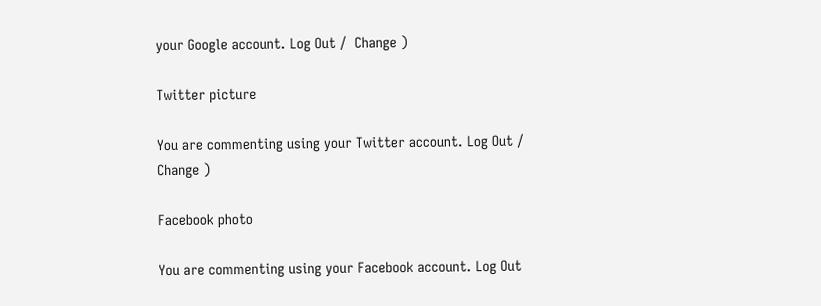your Google account. Log Out /  Change )

Twitter picture

You are commenting using your Twitter account. Log Out /  Change )

Facebook photo

You are commenting using your Facebook account. Log Out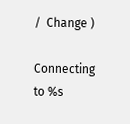/  Change )

Connecting to %s